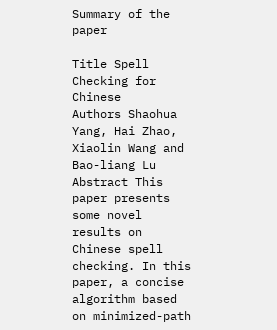Summary of the paper

Title Spell Checking for Chinese
Authors Shaohua Yang, Hai Zhao, Xiaolin Wang and Bao-liang Lu
Abstract This paper presents some novel results on Chinese spell checking. In this paper, a concise algorithm based on minimized-path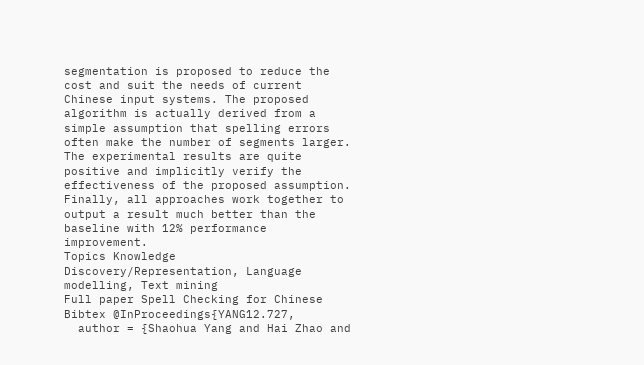segmentation is proposed to reduce the cost and suit the needs of current Chinese input systems. The proposed algorithm is actually derived from a simple assumption that spelling errors often make the number of segments larger. The experimental results are quite positive and implicitly verify the effectiveness of the proposed assumption. Finally, all approaches work together to output a result much better than the baseline with 12% performance improvement.
Topics Knowledge Discovery/Representation, Language modelling, Text mining
Full paper Spell Checking for Chinese
Bibtex @InProceedings{YANG12.727,
  author = {Shaohua Yang and Hai Zhao and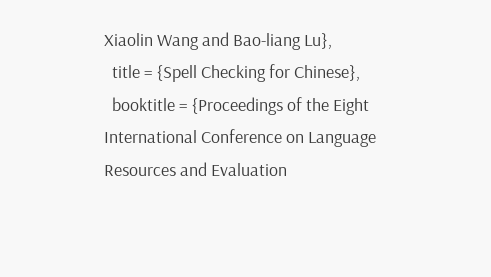Xiaolin Wang and Bao-liang Lu},
  title = {Spell Checking for Chinese},
  booktitle = {Proceedings of the Eight International Conference on Language Resources and Evaluation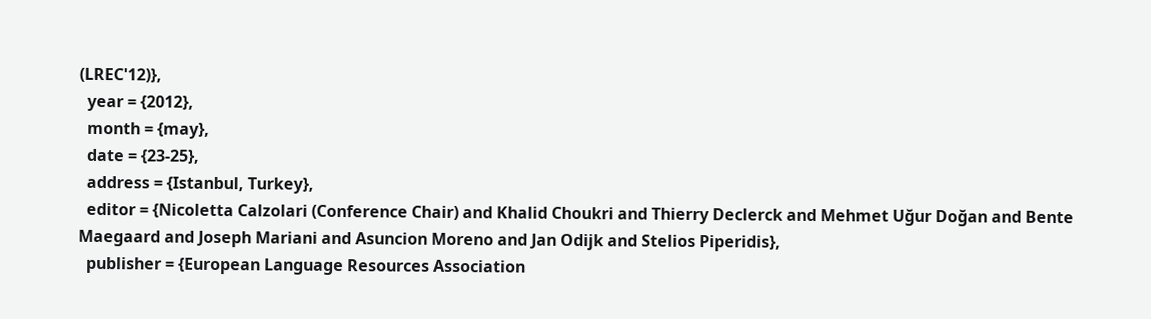(LREC'12)},
  year = {2012},
  month = {may},
  date = {23-25},
  address = {Istanbul, Turkey},
  editor = {Nicoletta Calzolari (Conference Chair) and Khalid Choukri and Thierry Declerck and Mehmet Uğur Doğan and Bente Maegaard and Joseph Mariani and Asuncion Moreno and Jan Odijk and Stelios Piperidis},
  publisher = {European Language Resources Association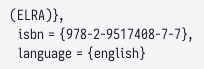(ELRA)},
  isbn = {978-2-9517408-7-7},
  language = {english}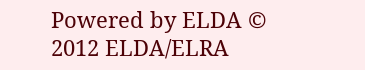Powered by ELDA © 2012 ELDA/ELRA